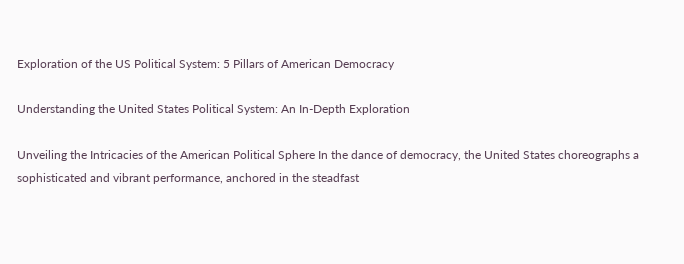Exploration of the US Political System: 5 Pillars of American Democracy

Understanding the United States Political System: An In-Depth Exploration

Unveiling the Intricacies of the American Political Sphere In the dance of democracy, the United States choreographs a sophisticated and vibrant performance, anchored in the steadfast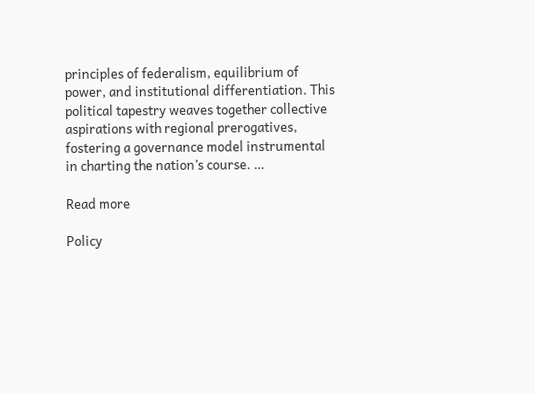principles of federalism, equilibrium of power, and institutional differentiation. This political tapestry weaves together collective aspirations with regional prerogatives, fostering a governance model instrumental in charting the nation’s course. …

Read more

Policy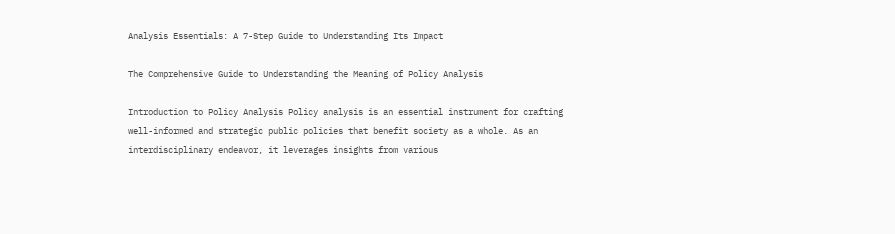Analysis Essentials: A 7-Step Guide to Understanding Its Impact

The Comprehensive Guide to Understanding the Meaning of Policy Analysis

Introduction to Policy Analysis Policy analysis is an essential instrument for crafting well-informed and strategic public policies that benefit society as a whole. As an interdisciplinary endeavor, it leverages insights from various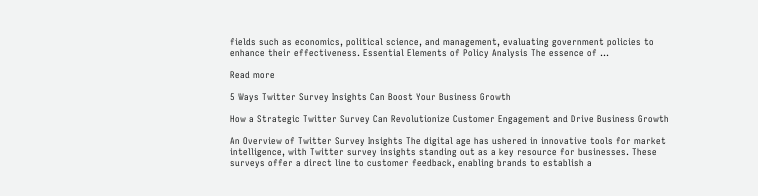fields such as economics, political science, and management, evaluating government policies to enhance their effectiveness. Essential Elements of Policy Analysis The essence of …

Read more

5 Ways Twitter Survey Insights Can Boost Your Business Growth

How a Strategic Twitter Survey Can Revolutionize Customer Engagement and Drive Business Growth

An Overview of Twitter Survey Insights The digital age has ushered in innovative tools for market intelligence, with Twitter survey insights standing out as a key resource for businesses. These surveys offer a direct line to customer feedback, enabling brands to establish a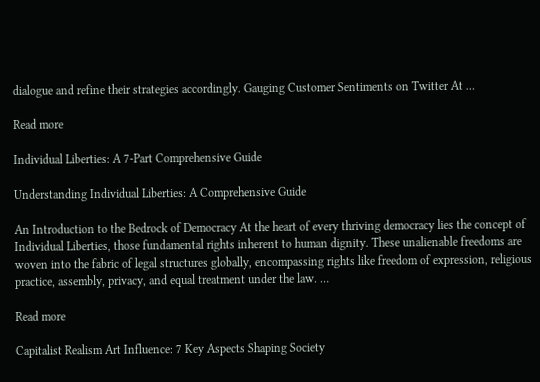dialogue and refine their strategies accordingly. Gauging Customer Sentiments on Twitter At …

Read more

Individual Liberties: A 7-Part Comprehensive Guide

Understanding Individual Liberties: A Comprehensive Guide

An Introduction to the Bedrock of Democracy At the heart of every thriving democracy lies the concept of Individual Liberties, those fundamental rights inherent to human dignity. These unalienable freedoms are woven into the fabric of legal structures globally, encompassing rights like freedom of expression, religious practice, assembly, privacy, and equal treatment under the law. …

Read more

Capitalist Realism Art Influence: 7 Key Aspects Shaping Society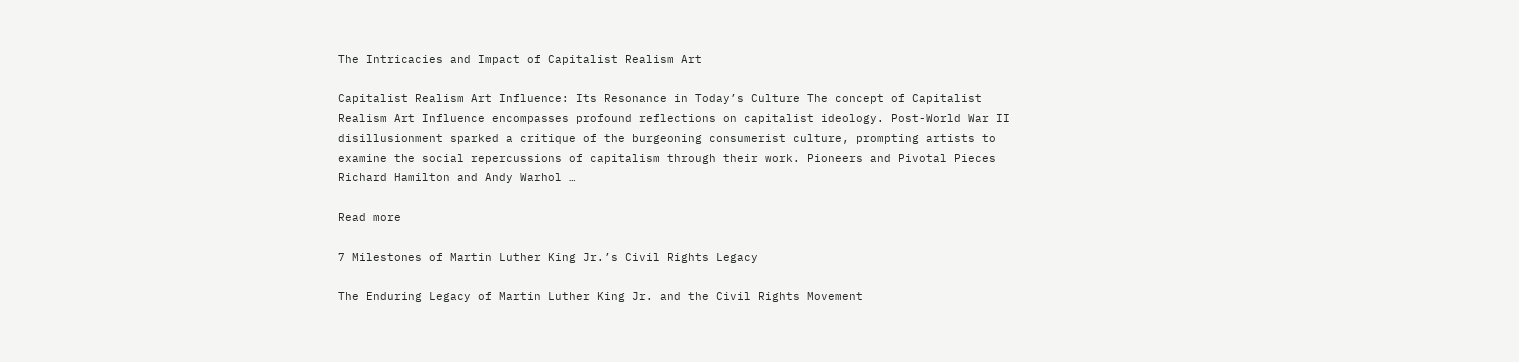The Intricacies and Impact of Capitalist Realism Art

Capitalist Realism Art Influence: Its Resonance in Today’s Culture The concept of Capitalist Realism Art Influence encompasses profound reflections on capitalist ideology. Post-World War II disillusionment sparked a critique of the burgeoning consumerist culture, prompting artists to examine the social repercussions of capitalism through their work. Pioneers and Pivotal Pieces Richard Hamilton and Andy Warhol …

Read more

7 Milestones of Martin Luther King Jr.’s Civil Rights Legacy

The Enduring Legacy of Martin Luther King Jr. and the Civil Rights Movement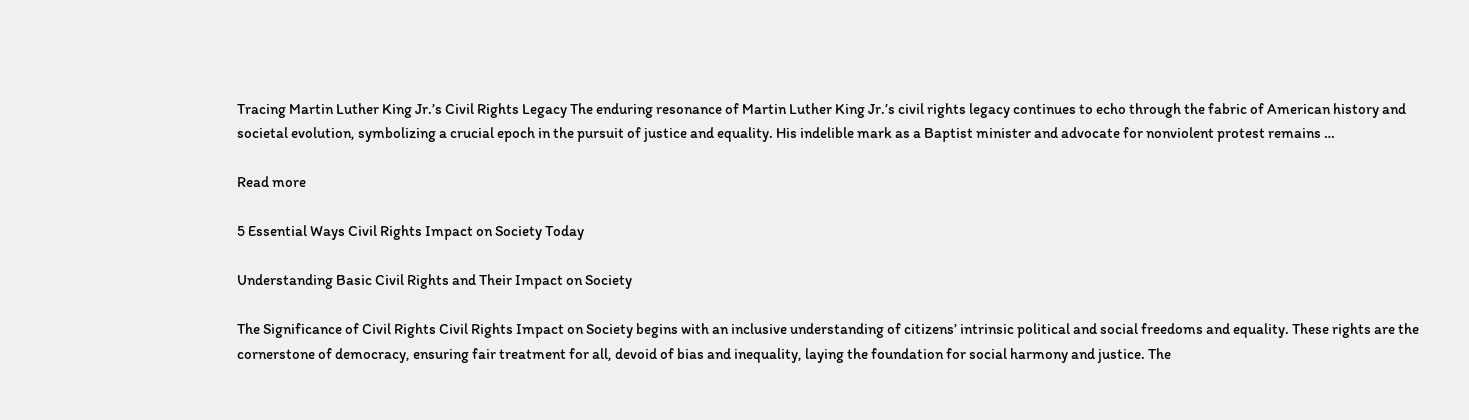Tracing Martin Luther King Jr.’s Civil Rights Legacy The enduring resonance of Martin Luther King Jr.’s civil rights legacy continues to echo through the fabric of American history and societal evolution, symbolizing a crucial epoch in the pursuit of justice and equality. His indelible mark as a Baptist minister and advocate for nonviolent protest remains …

Read more

5 Essential Ways Civil Rights Impact on Society Today

Understanding Basic Civil Rights and Their Impact on Society

The Significance of Civil Rights Civil Rights Impact on Society begins with an inclusive understanding of citizens’ intrinsic political and social freedoms and equality. These rights are the cornerstone of democracy, ensuring fair treatment for all, devoid of bias and inequality, laying the foundation for social harmony and justice. The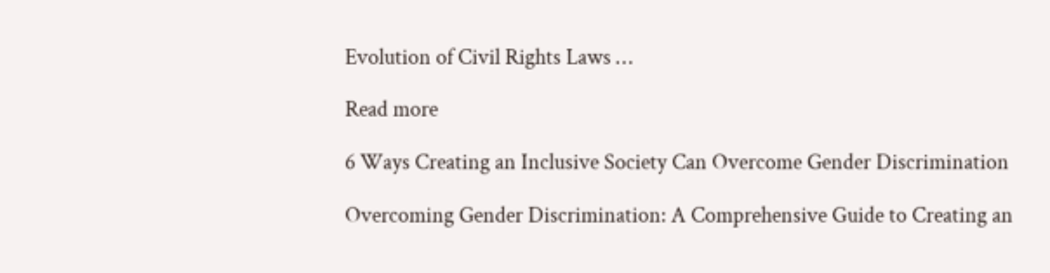Evolution of Civil Rights Laws …

Read more

6 Ways Creating an Inclusive Society Can Overcome Gender Discrimination

Overcoming Gender Discrimination: A Comprehensive Guide to Creating an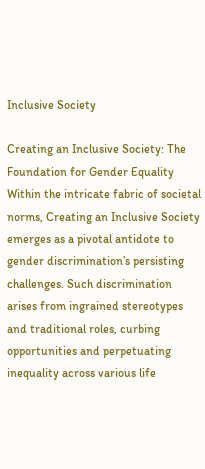Inclusive Society

Creating an Inclusive Society: The Foundation for Gender Equality Within the intricate fabric of societal norms, Creating an Inclusive Society emerges as a pivotal antidote to gender discrimination’s persisting challenges. Such discrimination arises from ingrained stereotypes and traditional roles, curbing opportunities and perpetuating inequality across various life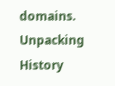domains. Unpacking History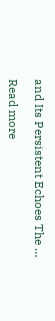and Its Persistent Echoes The …

Read more